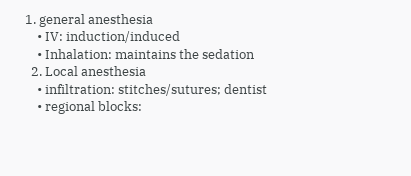1. general anesthesia
    • IV: induction/induced
    • Inhalation: maintains the sedation
  2. Local anesthesia
    • infiltration: stitches/sutures; dentist
    • regional blocks: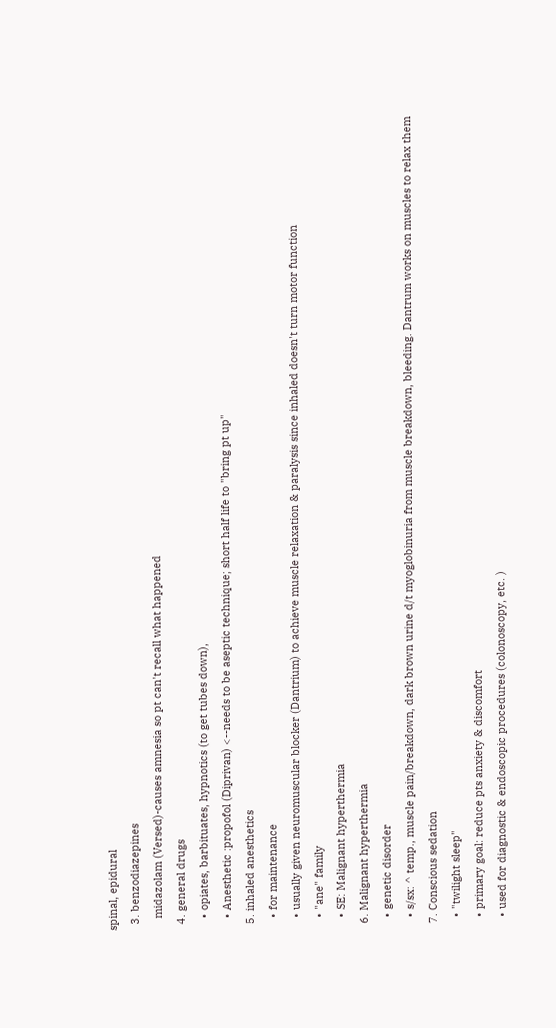spinal, epidural
  3. benzodiazepines
    midazolam (Versed)-causes amnesia so pt can't recall what happened
  4. general drugs
    • opiates, barbituates, hypnotics (to get tubes down),
    • Anesthetic :propofol (Diprivan) <--needs to be aseptic technique; short half life to "bring pt up"
  5. inhaled anesthetics
    • for maintenance
    • usually given neuromuscular blocker (Dantrium) to achieve muscle relaxation & paralysis since inhaled doesn't turn motor function
    • "ane" family
    • SE: Malignant hyperthermia
  6. Malignant hyperthermia
    • genetic disorder
    • s/sx: ^ temp., muscle pain/breakdown, dark brown urine d/t myoglobinuria from muscle breakdown, bleeding. Dantrum works on muscles to relax them
  7. Conscious sedation
    • "twilight sleep"
    • primary goal: reduce pts anxiety & discomfort
    • used for diagnostic & endoscopic procedures (colonoscopy, etc. )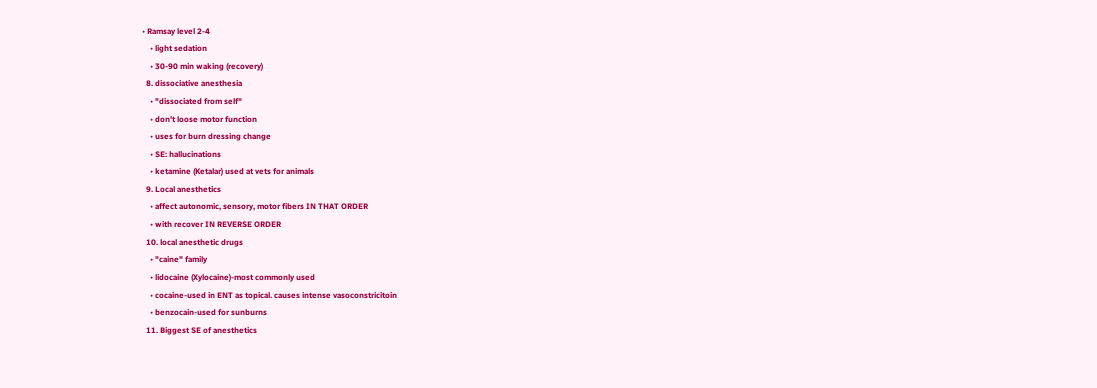• Ramsay level 2-4
    • light sedation
    • 30-90 min waking (recovery)
  8. dissociative anesthesia
    • "dissociated from self"
    • don't loose motor function
    • uses for burn dressing change
    • SE: hallucinations
    • ketamine (Ketalar) used at vets for animals
  9. Local anesthetics
    • affect autonomic, sensory, motor fibers IN THAT ORDER
    • with recover IN REVERSE ORDER
  10. local anesthetic drugs
    • "caine" family
    • lidocaine (Xylocaine)-most commonly used
    • cocaine-used in ENT as topical. causes intense vasoconstricitoin
    • benzocain-used for sunburns
  11. Biggest SE of anesthetics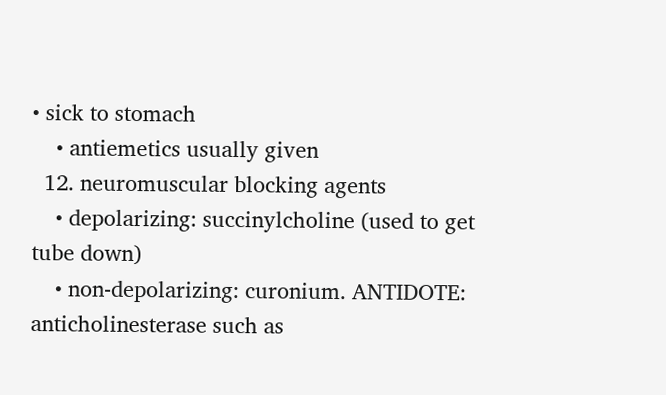• sick to stomach
    • antiemetics usually given
  12. neuromuscular blocking agents
    • depolarizing: succinylcholine (used to get tube down)
    • non-depolarizing: curonium. ANTIDOTE: anticholinesterase such as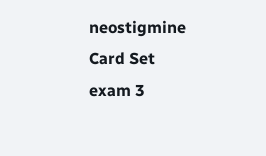neostigmine
Card Set
exam 3